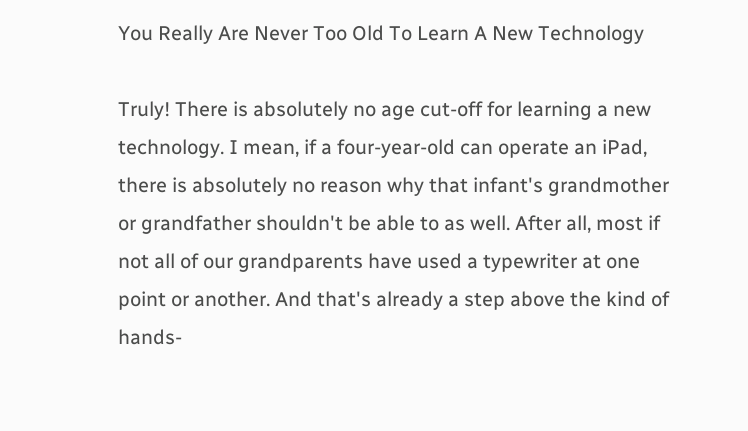You Really Are Never Too Old To Learn A New Technology

Truly! There is absolutely no age cut-off for learning a new technology. I mean, if a four-year-old can operate an iPad, there is absolutely no reason why that infant's grandmother or grandfather shouldn't be able to as well. After all, most if not all of our grandparents have used a typewriter at one point or another. And that's already a step above the kind of hands-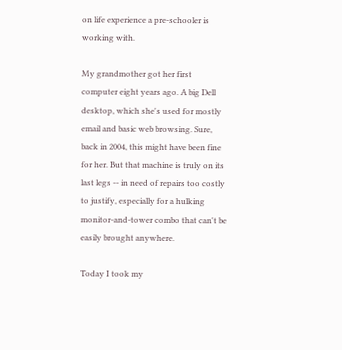on life experience a pre-schooler is working with.

My grandmother got her first computer eight years ago. A big Dell desktop, which she's used for mostly email and basic web browsing. Sure, back in 2004, this might have been fine for her. But that machine is truly on its last legs -- in need of repairs too costly to justify, especially for a hulking monitor-and-tower combo that can't be easily brought anywhere.

Today I took my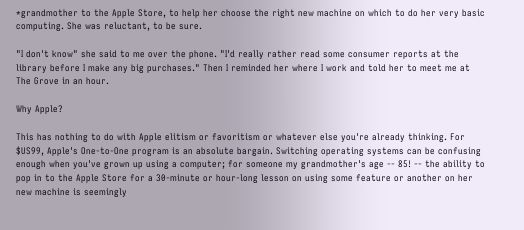*grandmother to the Apple Store, to help her choose the right new machine on which to do her very basic computing. She was reluctant, to be sure.

"I don't know" she said to me over the phone. "I'd really rather read some consumer reports at the library before I make any big purchases." Then I reminded her where I work and told her to meet me at The Grove in an hour.

Why Apple?

This has nothing to do with Apple elitism or favoritism or whatever else you're already thinking. For $US99, Apple's One-to-One program is an absolute bargain. Switching operating systems can be confusing enough when you've grown up using a computer; for someone my grandmother's age -- 85! -- the ability to pop in to the Apple Store for a 30-minute or hour-long lesson on using some feature or another on her new machine is seemingly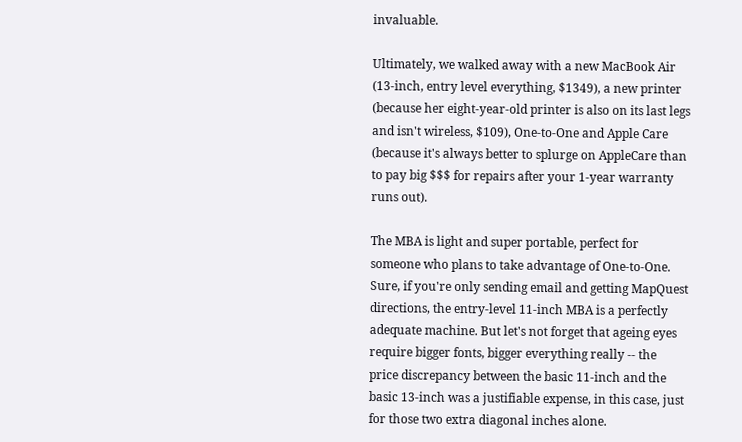invaluable.

Ultimately, we walked away with a new MacBook Air (13-inch, entry level everything, $1349), a new printer (because her eight-year-old printer is also on its last legs and isn't wireless, $109), One-to-One and Apple Care (because it's always better to splurge on AppleCare than to pay big $$$ for repairs after your 1-year warranty runs out).

The MBA is light and super portable, perfect for someone who plans to take advantage of One-to-One. Sure, if you're only sending email and getting MapQuest directions, the entry-level 11-inch MBA is a perfectly adequate machine. But let's not forget that ageing eyes require bigger fonts, bigger everything really -- the price discrepancy between the basic 11-inch and the basic 13-inch was a justifiable expense, in this case, just for those two extra diagonal inches alone.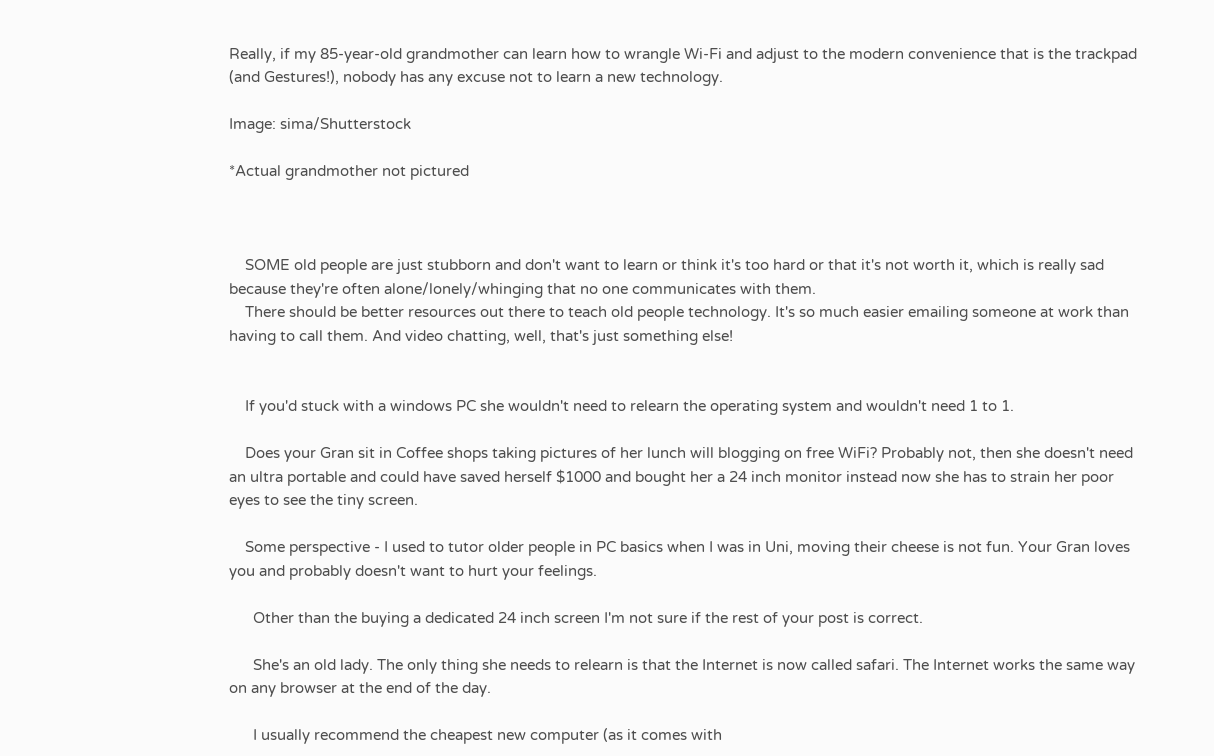Really, if my 85-year-old grandmother can learn how to wrangle Wi-Fi and adjust to the modern convenience that is the trackpad (and Gestures!), nobody has any excuse not to learn a new technology.

Image: sima/Shutterstock

*Actual grandmother not pictured



    SOME old people are just stubborn and don't want to learn or think it's too hard or that it's not worth it, which is really sad because they're often alone/lonely/whinging that no one communicates with them.
    There should be better resources out there to teach old people technology. It's so much easier emailing someone at work than having to call them. And video chatting, well, that's just something else!


    If you'd stuck with a windows PC she wouldn't need to relearn the operating system and wouldn't need 1 to 1.

    Does your Gran sit in Coffee shops taking pictures of her lunch will blogging on free WiFi? Probably not, then she doesn't need an ultra portable and could have saved herself $1000 and bought her a 24 inch monitor instead now she has to strain her poor eyes to see the tiny screen.

    Some perspective - I used to tutor older people in PC basics when I was in Uni, moving their cheese is not fun. Your Gran loves you and probably doesn't want to hurt your feelings.

      Other than the buying a dedicated 24 inch screen I'm not sure if the rest of your post is correct.

      She's an old lady. The only thing she needs to relearn is that the Internet is now called safari. The Internet works the same way on any browser at the end of the day.

      I usually recommend the cheapest new computer (as it comes with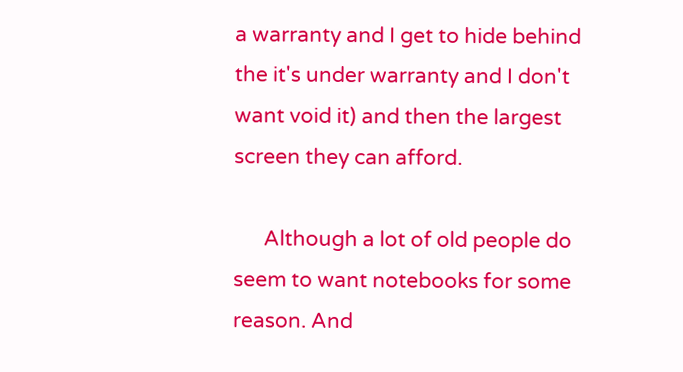a warranty and I get to hide behind the it's under warranty and I don't want void it) and then the largest screen they can afford.

      Although a lot of old people do seem to want notebooks for some reason. And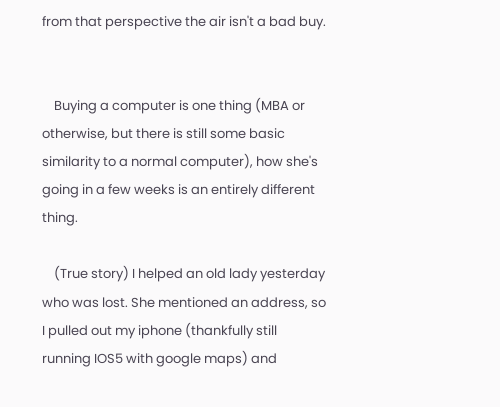from that perspective the air isn't a bad buy.


    Buying a computer is one thing (MBA or otherwise, but there is still some basic similarity to a normal computer), how she's going in a few weeks is an entirely different thing.

    (True story) I helped an old lady yesterday who was lost. She mentioned an address, so I pulled out my iphone (thankfully still running IOS5 with google maps) and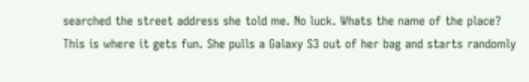searched the street address she told me. No luck. Whats the name of the place? This is where it gets fun. She pulls a Galaxy S3 out of her bag and starts randomly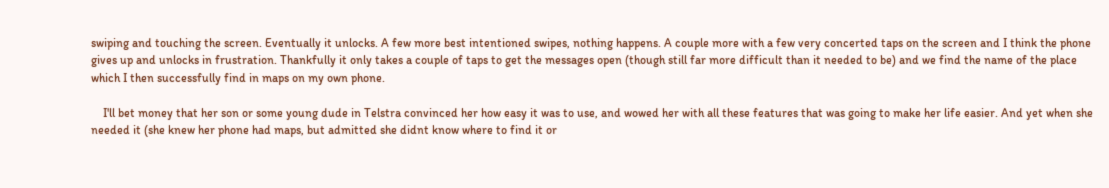swiping and touching the screen. Eventually it unlocks. A few more best intentioned swipes, nothing happens. A couple more with a few very concerted taps on the screen and I think the phone gives up and unlocks in frustration. Thankfully it only takes a couple of taps to get the messages open (though still far more difficult than it needed to be) and we find the name of the place which I then successfully find in maps on my own phone.

    I'll bet money that her son or some young dude in Telstra convinced her how easy it was to use, and wowed her with all these features that was going to make her life easier. And yet when she needed it (she knew her phone had maps, but admitted she didnt know where to find it or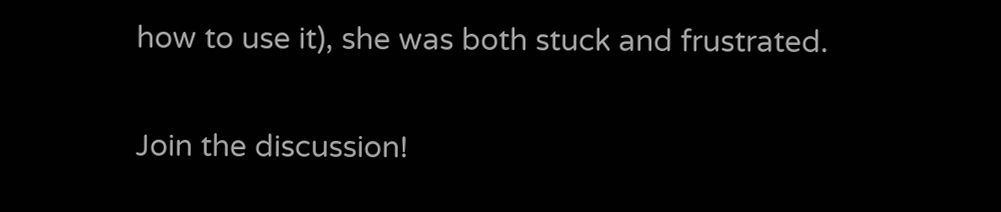how to use it), she was both stuck and frustrated.

Join the discussion!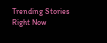Trending Stories Right Now